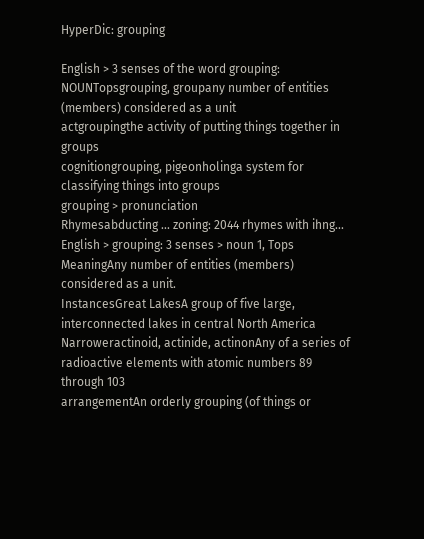HyperDic: grouping

English > 3 senses of the word grouping:
NOUNTopsgrouping, groupany number of entities (members) considered as a unit
actgroupingthe activity of putting things together in groups
cognitiongrouping, pigeonholinga system for classifying things into groups
grouping > pronunciation
Rhymesabducting ... zoning: 2044 rhymes with ihng...
English > grouping: 3 senses > noun 1, Tops
MeaningAny number of entities (members) considered as a unit.
InstancesGreat LakesA group of five large, interconnected lakes in central North America
Narroweractinoid, actinide, actinonAny of a series of radioactive elements with atomic numbers 89 through 103
arrangementAn orderly grouping (of things or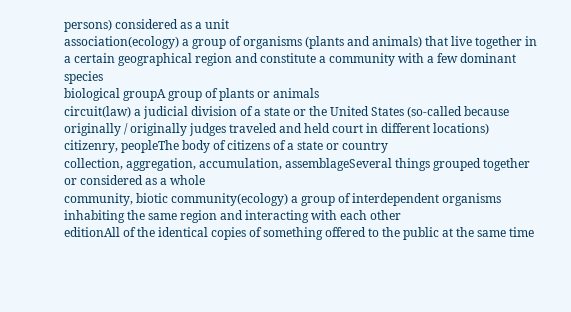persons) considered as a unit
association(ecology) a group of organisms (plants and animals) that live together in a certain geographical region and constitute a community with a few dominant species
biological groupA group of plants or animals
circuit(law) a judicial division of a state or the United States (so-called because originally / originally judges traveled and held court in different locations)
citizenry, peopleThe body of citizens of a state or country
collection, aggregation, accumulation, assemblageSeveral things grouped together or considered as a whole
community, biotic community(ecology) a group of interdependent organisms inhabiting the same region and interacting with each other
editionAll of the identical copies of something offered to the public at the same time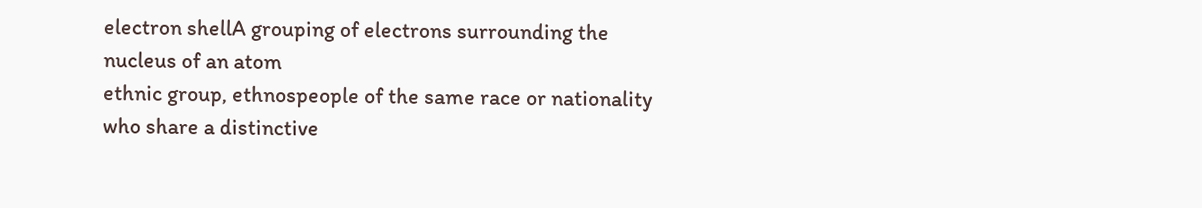electron shellA grouping of electrons surrounding the nucleus of an atom
ethnic group, ethnospeople of the same race or nationality who share a distinctive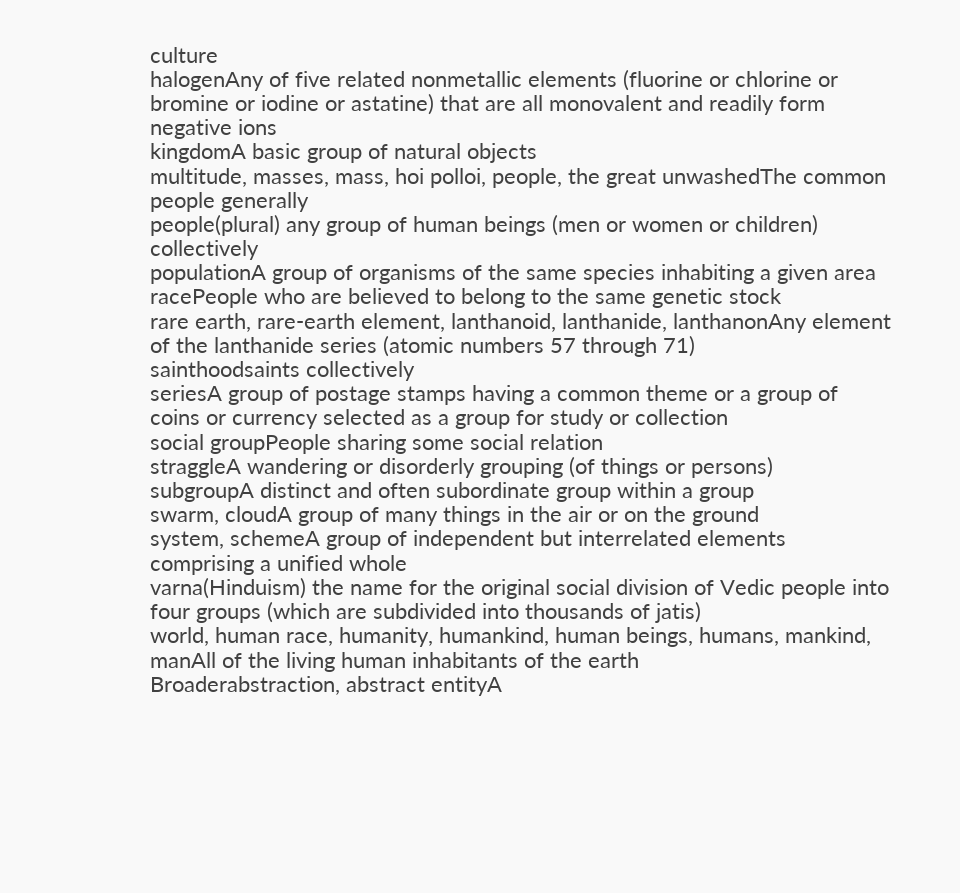culture
halogenAny of five related nonmetallic elements (fluorine or chlorine or bromine or iodine or astatine) that are all monovalent and readily form negative ions
kingdomA basic group of natural objects
multitude, masses, mass, hoi polloi, people, the great unwashedThe common people generally
people(plural) any group of human beings (men or women or children) collectively
populationA group of organisms of the same species inhabiting a given area
racePeople who are believed to belong to the same genetic stock
rare earth, rare-earth element, lanthanoid, lanthanide, lanthanonAny element of the lanthanide series (atomic numbers 57 through 71)
sainthoodsaints collectively
seriesA group of postage stamps having a common theme or a group of coins or currency selected as a group for study or collection
social groupPeople sharing some social relation
straggleA wandering or disorderly grouping (of things or persons)
subgroupA distinct and often subordinate group within a group
swarm, cloudA group of many things in the air or on the ground
system, schemeA group of independent but interrelated elements comprising a unified whole
varna(Hinduism) the name for the original social division of Vedic people into four groups (which are subdivided into thousands of jatis)
world, human race, humanity, humankind, human beings, humans, mankind, manAll of the living human inhabitants of the earth
Broaderabstraction, abstract entityA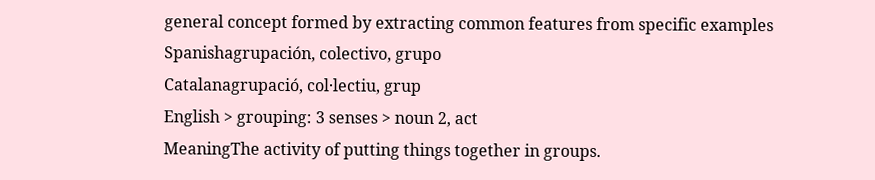general concept formed by extracting common features from specific examples
Spanishagrupación, colectivo, grupo
Catalanagrupació, col·lectiu, grup
English > grouping: 3 senses > noun 2, act
MeaningThe activity of putting things together in groups.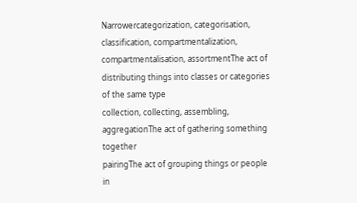Narrowercategorization, categorisation, classification, compartmentalization, compartmentalisation, assortmentThe act of distributing things into classes or categories of the same type
collection, collecting, assembling, aggregationThe act of gathering something together
pairingThe act of grouping things or people in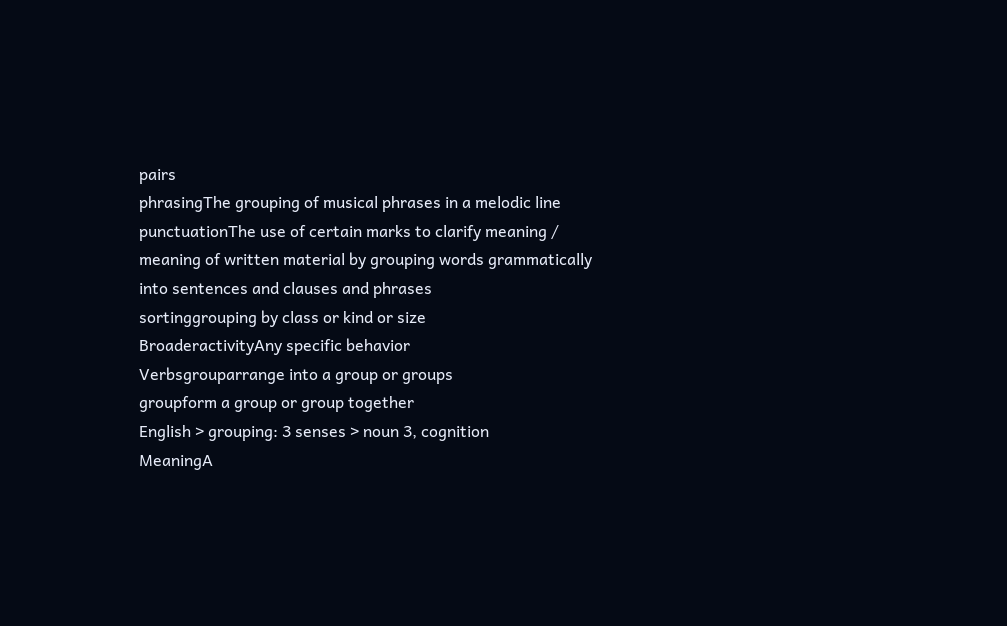pairs
phrasingThe grouping of musical phrases in a melodic line
punctuationThe use of certain marks to clarify meaning / meaning of written material by grouping words grammatically into sentences and clauses and phrases
sortinggrouping by class or kind or size
BroaderactivityAny specific behavior
Verbsgrouparrange into a group or groups
groupform a group or group together
English > grouping: 3 senses > noun 3, cognition
MeaningA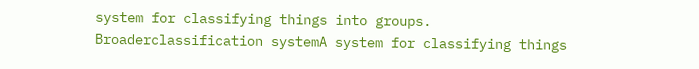system for classifying things into groups.
Broaderclassification systemA system for classifying things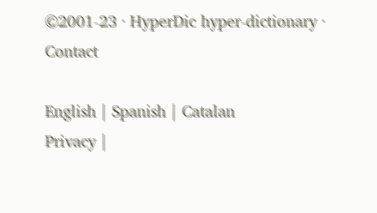©2001-23 · HyperDic hyper-dictionary · Contact

English | Spanish | Catalan
Privacy |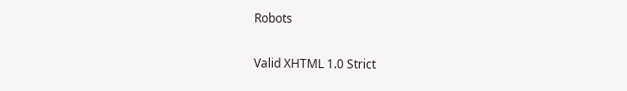Robots

Valid XHTML 1.0 Strict